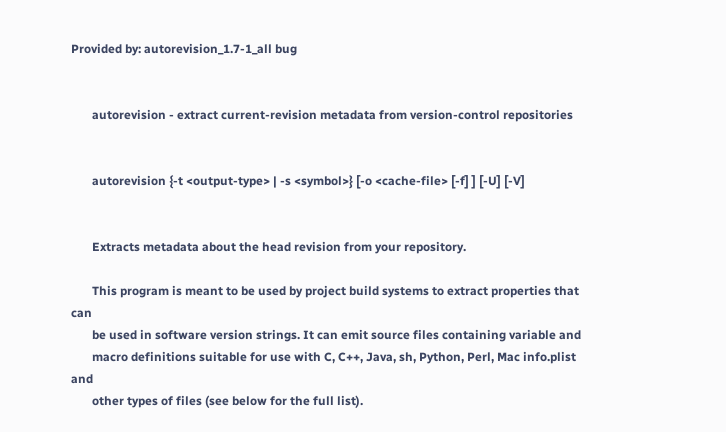Provided by: autorevision_1.7-1_all bug


       autorevision - extract current-revision metadata from version-control repositories


       autorevision {-t <output-type> | -s <symbol>} [-o <cache-file> [-f] ] [-U] [-V]


       Extracts metadata about the head revision from your repository.

       This program is meant to be used by project build systems to extract properties that can
       be used in software version strings. It can emit source files containing variable and
       macro definitions suitable for use with C, C++, Java, sh, Python, Perl, Mac info.plist and
       other types of files (see below for the full list).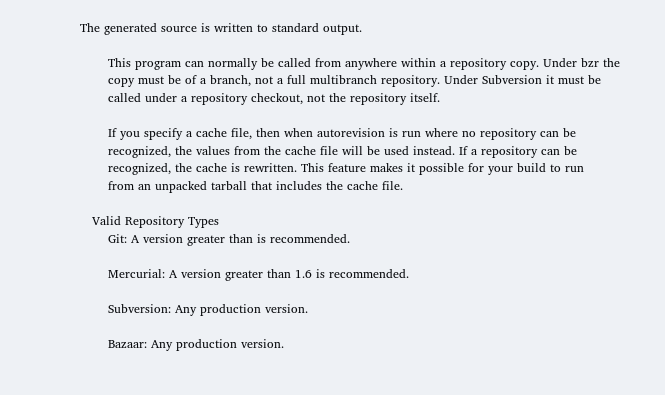The generated source is written to standard output.

       This program can normally be called from anywhere within a repository copy. Under bzr the
       copy must be of a branch, not a full multibranch repository. Under Subversion it must be
       called under a repository checkout, not the repository itself.

       If you specify a cache file, then when autorevision is run where no repository can be
       recognized, the values from the cache file will be used instead. If a repository can be
       recognized, the cache is rewritten. This feature makes it possible for your build to run
       from an unpacked tarball that includes the cache file.

   Valid Repository Types
       Git: A version greater than is recommended.

       Mercurial: A version greater than 1.6 is recommended.

       Subversion: Any production version.

       Bazaar: Any production version.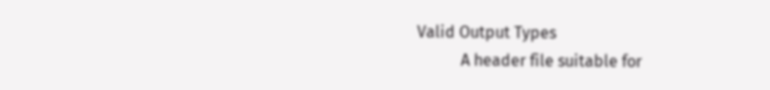Valid Output Types
           A header file suitable for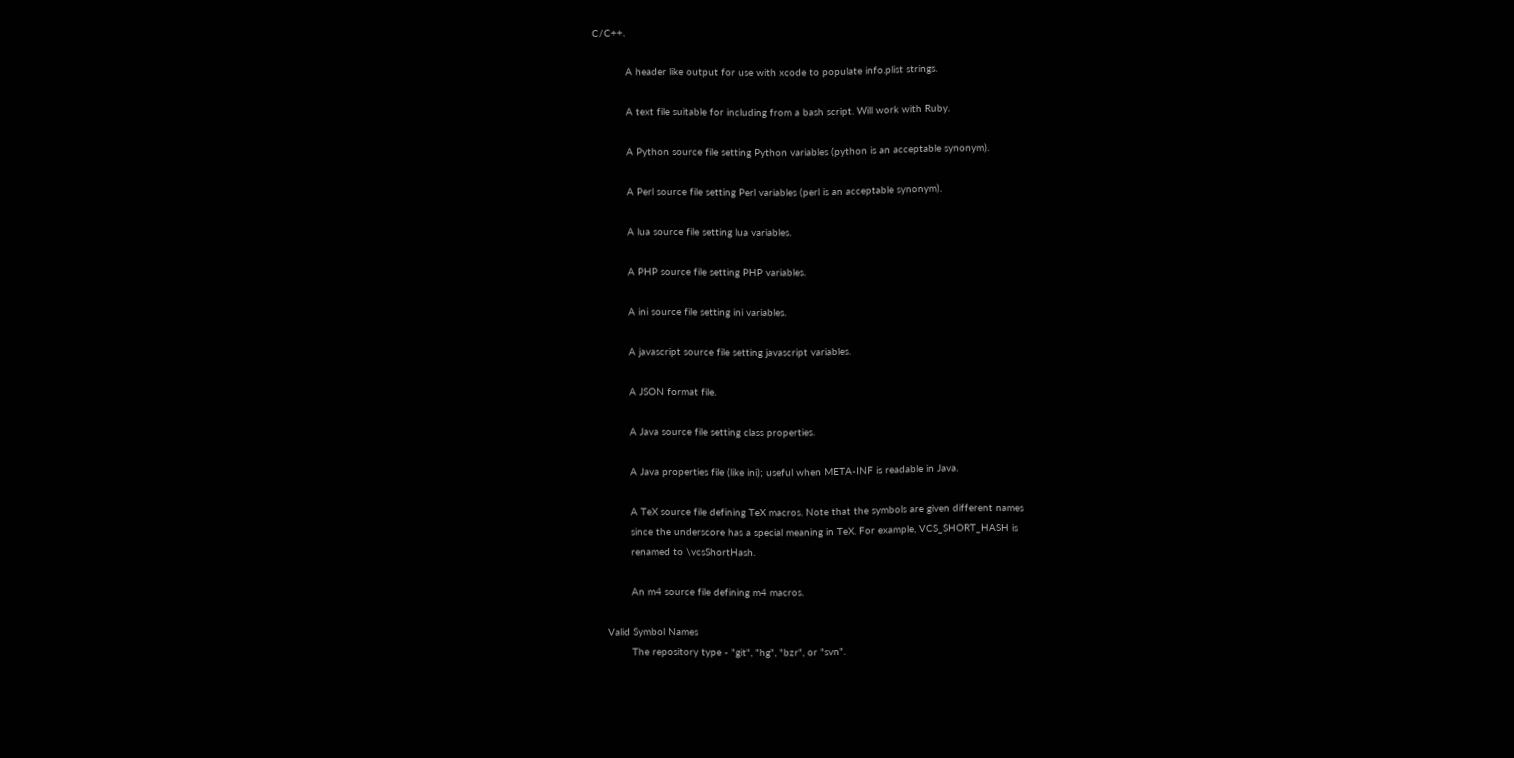C/C++.

           A header like output for use with xcode to populate info.plist strings.

           A text file suitable for including from a bash script. Will work with Ruby.

           A Python source file setting Python variables (python is an acceptable synonym).

           A Perl source file setting Perl variables (perl is an acceptable synonym).

           A lua source file setting lua variables.

           A PHP source file setting PHP variables.

           A ini source file setting ini variables.

           A javascript source file setting javascript variables.

           A JSON format file.

           A Java source file setting class properties.

           A Java properties file (like ini); useful when META-INF is readable in Java.

           A TeX source file defining TeX macros. Note that the symbols are given different names
           since the underscore has a special meaning in TeX. For example, VCS_SHORT_HASH is
           renamed to \vcsShortHash.

           An m4 source file defining m4 macros.

   Valid Symbol Names
           The repository type - "git", "hg", "bzr", or "svn".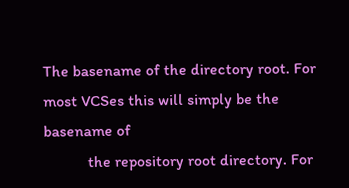The basename of the directory root. For most VCSes this will simply be the basename of
           the repository root directory. For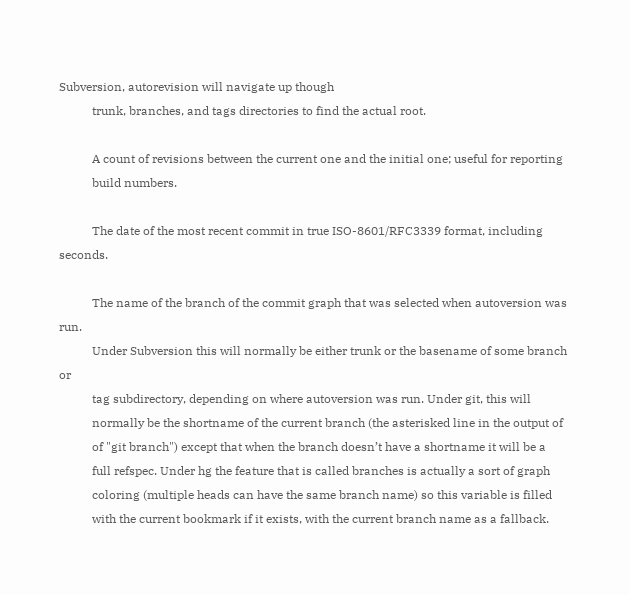Subversion, autorevision will navigate up though
           trunk, branches, and tags directories to find the actual root.

           A count of revisions between the current one and the initial one; useful for reporting
           build numbers.

           The date of the most recent commit in true ISO-8601/RFC3339 format, including seconds.

           The name of the branch of the commit graph that was selected when autoversion was run.
           Under Subversion this will normally be either trunk or the basename of some branch or
           tag subdirectory, depending on where autoversion was run. Under git, this will
           normally be the shortname of the current branch (the asterisked line in the output of
           of "git branch") except that when the branch doesn’t have a shortname it will be a
           full refspec. Under hg the feature that is called branches is actually a sort of graph
           coloring (multiple heads can have the same branch name) so this variable is filled
           with the current bookmark if it exists, with the current branch name as a fallback.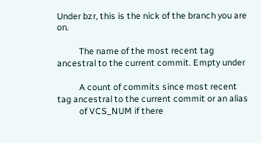Under bzr, this is the nick of the branch you are on.

           The name of the most recent tag ancestral to the current commit. Empty under

           A count of commits since most recent tag ancestral to the current commit or an alias
           of VCS_NUM if there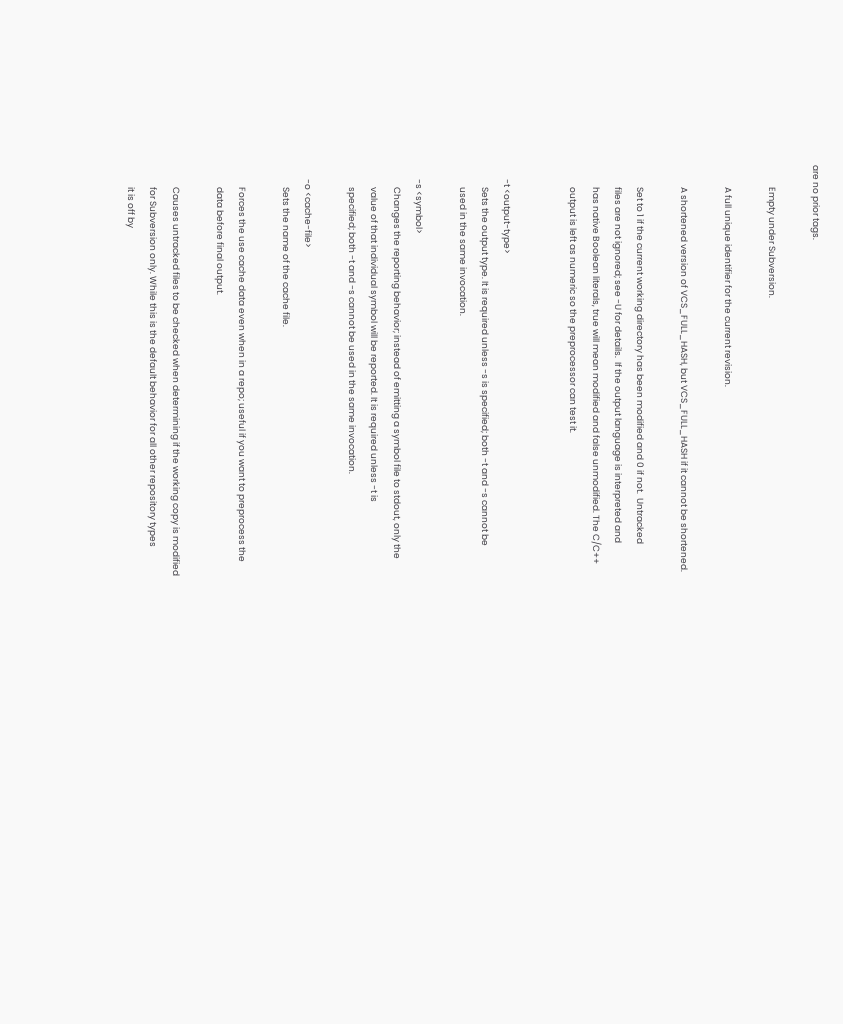are no prior tags.

           Empty under Subversion.

           A full unique identifier for the current revision.

           A shortened version of VCS_FULL_HASH, but VCS_FULL_HASH if it cannot be shortened.

           Set to 1 if the current working directory has been modified and 0 if not.  Untracked
           files are not ignored; see -U for details.  If the output language is interpreted and
           has native Boolean literals, true will mean modified and false unmodified. The C/C++
           output is left as numeric so the preprocessor can test it.


       -t <output-type>
           Sets the output type. It is required unless -s is specified; both -t and -s cannot be
           used in the same invocation.

       -s <symbol>
           Changes the reporting behavior; instead of emitting a symbol file to stdout, only the
           value of that individual symbol will be reported. It is required unless -t is
           specified; both -t and -s cannot be used in the same invocation.

       -o <cache-file>
           Sets the name of the cache file.

           Forces the use cache data even when in a repo; useful if you want to preprocess the
           data before final output.

           Causes untracked files to be checked when determining if the working copy is modified
           for Subversion only. While this is the default behavior for all other repository types
           it is off by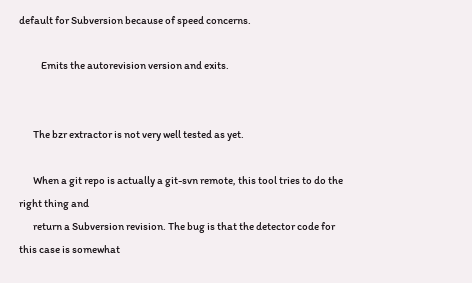default for Subversion because of speed concerns.

           Emits the autorevision version and exits.


       The bzr extractor is not very well tested as yet.

       When a git repo is actually a git-svn remote, this tool tries to do the right thing and
       return a Subversion revision. The bug is that the detector code for this case is somewhat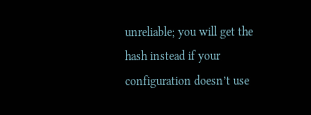unreliable; you will get the hash instead if your configuration doesn’t use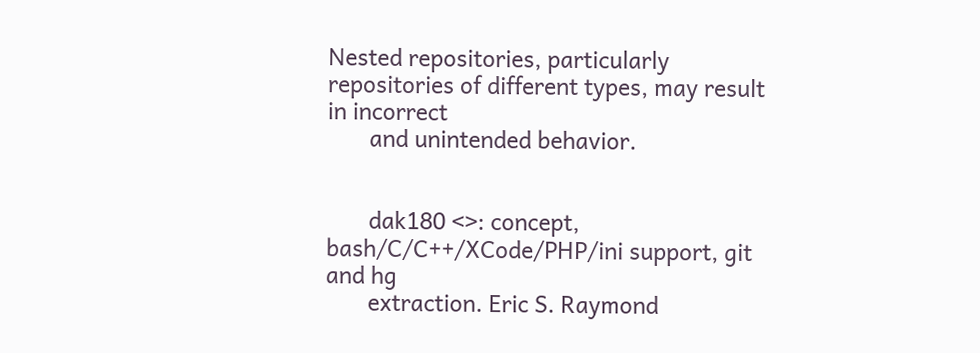Nested repositories, particularly repositories of different types, may result in incorrect
       and unintended behavior.


       dak180 <>: concept, bash/C/C++/XCode/PHP/ini support, git and hg
       extraction. Eric S. Raymond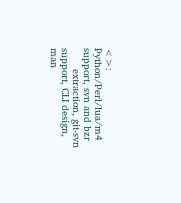<>: Python/Perl/lua/m4 support, svn and bzr
       extraction, git-svn support, CLI design, man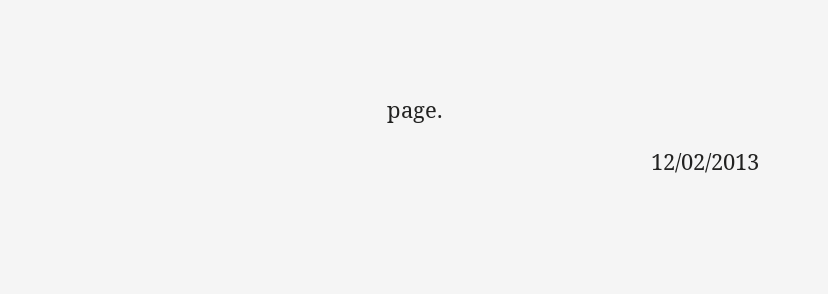page.

                                            12/02/2013